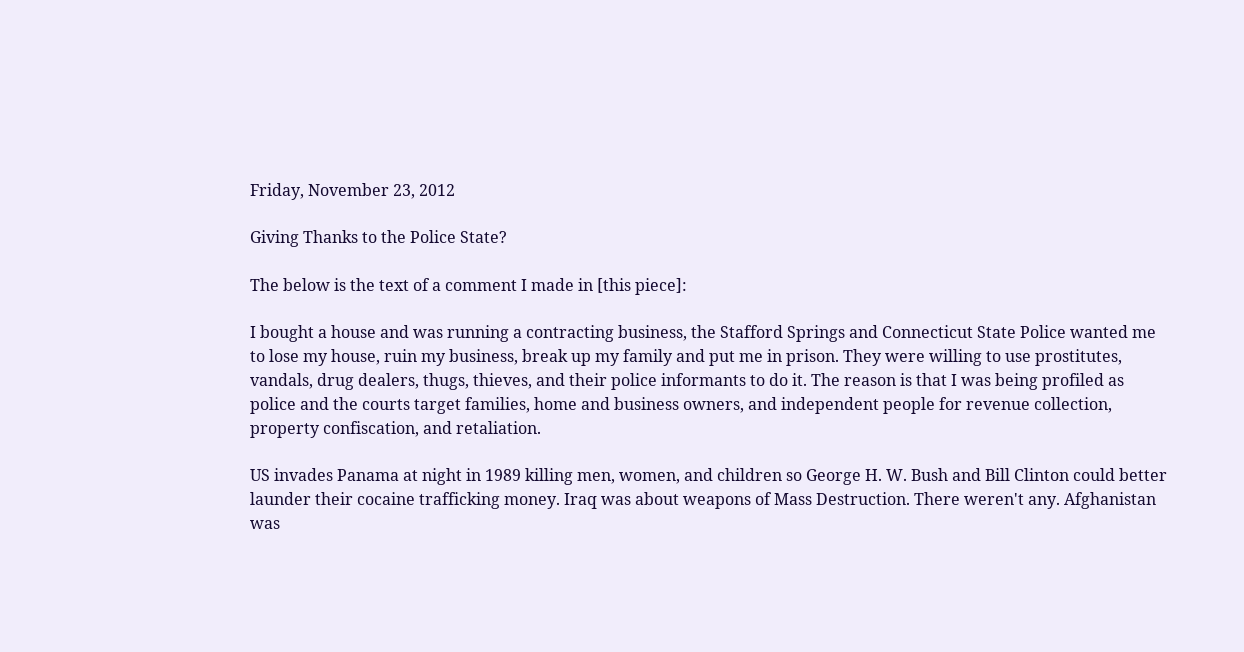Friday, November 23, 2012

Giving Thanks to the Police State?

The below is the text of a comment I made in [this piece]:

I bought a house and was running a contracting business, the Stafford Springs and Connecticut State Police wanted me to lose my house, ruin my business, break up my family and put me in prison. They were willing to use prostitutes, vandals, drug dealers, thugs, thieves, and their police informants to do it. The reason is that I was being profiled as police and the courts target families, home and business owners, and independent people for revenue collection, property confiscation, and retaliation.

US invades Panama at night in 1989 killing men, women, and children so George H. W. Bush and Bill Clinton could better launder their cocaine trafficking money. Iraq was about weapons of Mass Destruction. There weren't any. Afghanistan was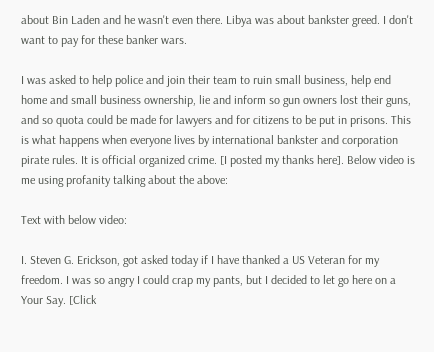about Bin Laden and he wasn't even there. Libya was about bankster greed. I don't want to pay for these banker wars.

I was asked to help police and join their team to ruin small business, help end home and small business ownership, lie and inform so gun owners lost their guns, and so quota could be made for lawyers and for citizens to be put in prisons. This is what happens when everyone lives by international bankster and corporation pirate rules. It is official organized crime. [I posted my thanks here]. Below video is me using profanity talking about the above:

Text with below video:

I. Steven G. Erickson, got asked today if I have thanked a US Veteran for my freedom. I was so angry I could crap my pants, but I decided to let go here on a Your Say. [Click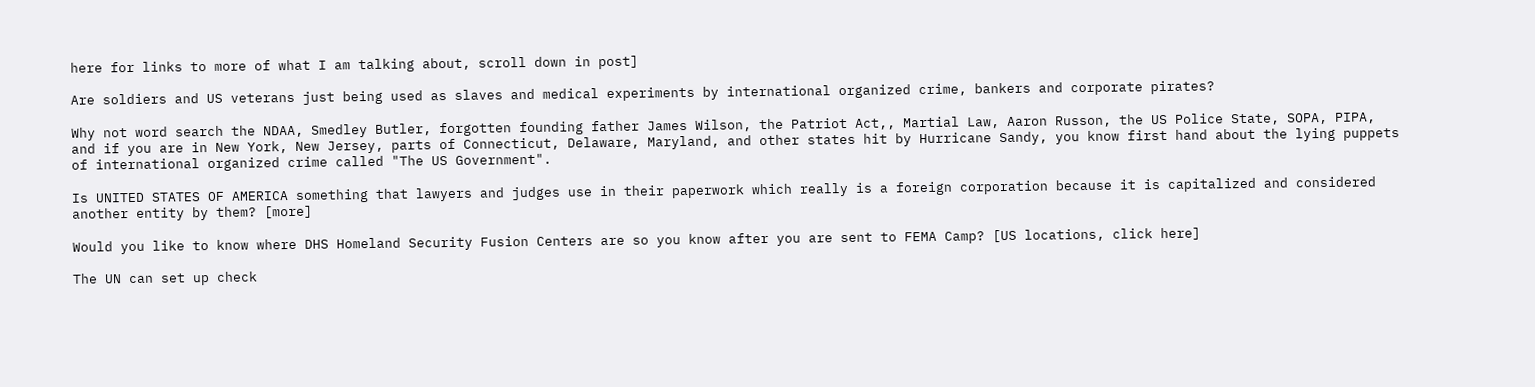here for links to more of what I am talking about, scroll down in post]

Are soldiers and US veterans just being used as slaves and medical experiments by international organized crime, bankers and corporate pirates?

Why not word search the NDAA, Smedley Butler, forgotten founding father James Wilson, the Patriot Act,, Martial Law, Aaron Russon, the US Police State, SOPA, PIPA, and if you are in New York, New Jersey, parts of Connecticut, Delaware, Maryland, and other states hit by Hurricane Sandy, you know first hand about the lying puppets of international organized crime called "The US Government".

Is UNITED STATES OF AMERICA something that lawyers and judges use in their paperwork which really is a foreign corporation because it is capitalized and considered another entity by them? [more]

Would you like to know where DHS Homeland Security Fusion Centers are so you know after you are sent to FEMA Camp? [US locations, click here]

The UN can set up check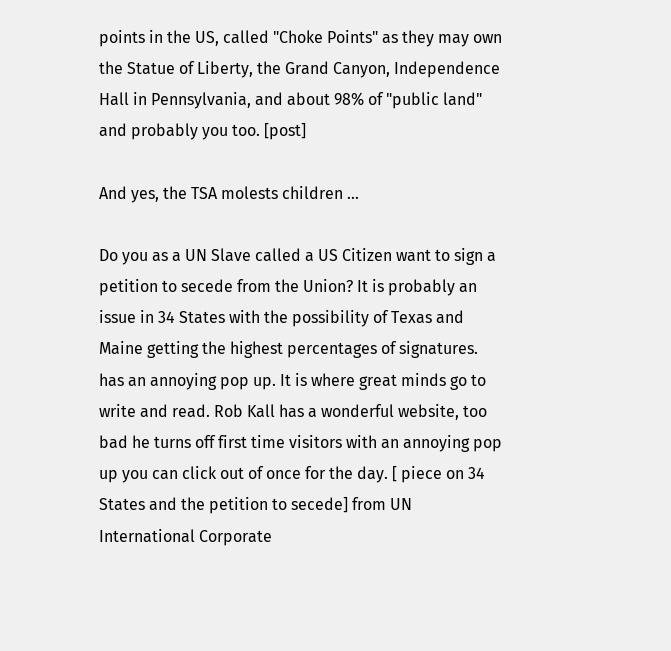points in the US, called "Choke Points" as they may own the Statue of Liberty, the Grand Canyon, Independence Hall in Pennsylvania, and about 98% of "public land" and probably you too. [post]

And yes, the TSA molests children ...

Do you as a UN Slave called a US Citizen want to sign a petition to secede from the Union? It is probably an issue in 34 States with the possibility of Texas and Maine getting the highest percentages of signatures. has an annoying pop up. It is where great minds go to write and read. Rob Kall has a wonderful website, too bad he turns off first time visitors with an annoying pop up you can click out of once for the day. [ piece on 34 States and the petition to secede] from UN International Corporate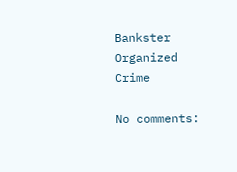Bankster Organized Crime

No comments: